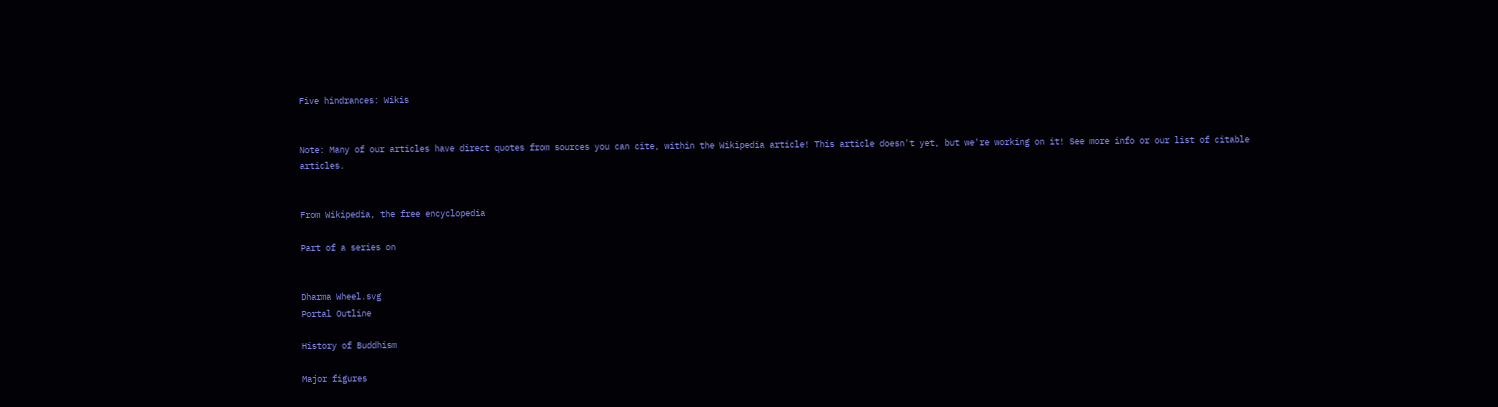Five hindrances: Wikis


Note: Many of our articles have direct quotes from sources you can cite, within the Wikipedia article! This article doesn't yet, but we're working on it! See more info or our list of citable articles.


From Wikipedia, the free encyclopedia

Part of a series on


Dharma Wheel.svg
Portal Outline

History of Buddhism

Major figures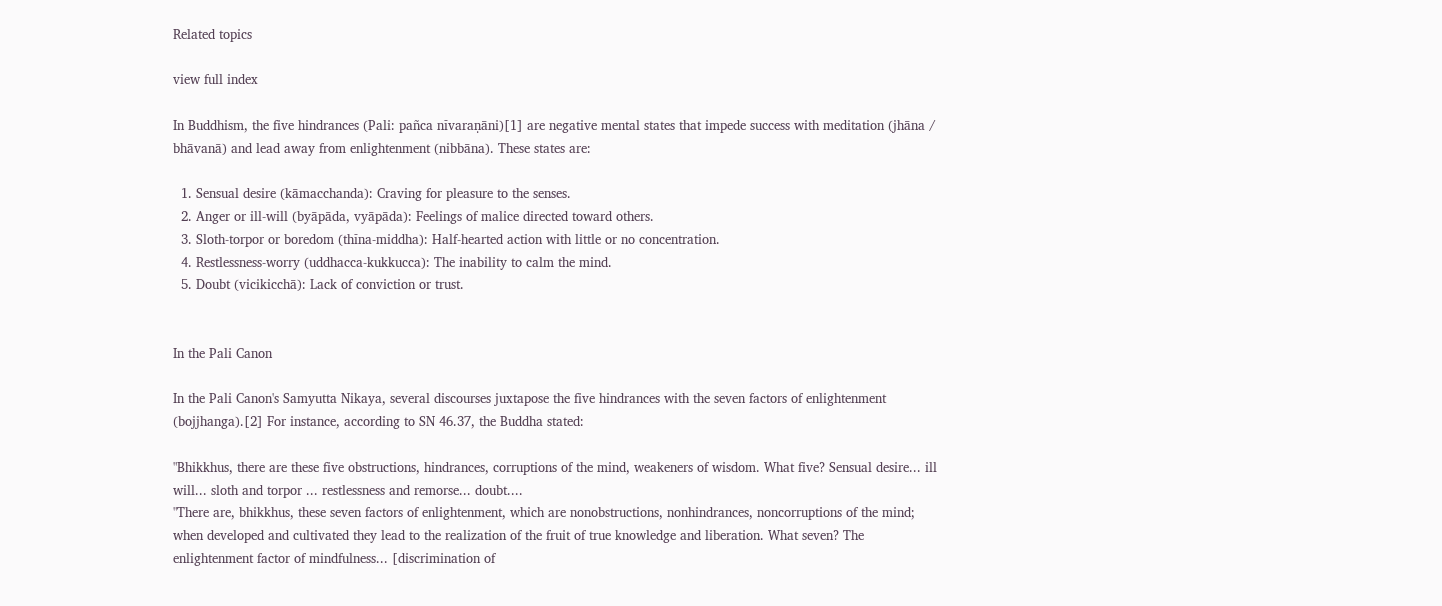Related topics

view full index

In Buddhism, the five hindrances (Pali: pañca nīvaraṇāni)[1] are negative mental states that impede success with meditation (jhāna / bhāvanā) and lead away from enlightenment (nibbāna). These states are:

  1. Sensual desire (kāmacchanda): Craving for pleasure to the senses.
  2. Anger or ill-will (byāpāda, vyāpāda): Feelings of malice directed toward others.
  3. Sloth-torpor or boredom (thīna-middha): Half-hearted action with little or no concentration.
  4. Restlessness-worry (uddhacca-kukkucca): The inability to calm the mind.
  5. Doubt (vicikicchā): Lack of conviction or trust.


In the Pali Canon

In the Pali Canon's Samyutta Nikaya, several discourses juxtapose the five hindrances with the seven factors of enlightenment (bojjhanga).[2] For instance, according to SN 46.37, the Buddha stated:

"Bhikkhus, there are these five obstructions, hindrances, corruptions of the mind, weakeners of wisdom. What five? Sensual desire... ill will... sloth and torpor ... restlessness and remorse... doubt....
"There are, bhikkhus, these seven factors of enlightenment, which are nonobstructions, nonhindrances, noncorruptions of the mind; when developed and cultivated they lead to the realization of the fruit of true knowledge and liberation. What seven? The enlightenment factor of mindfulness... [discrimination of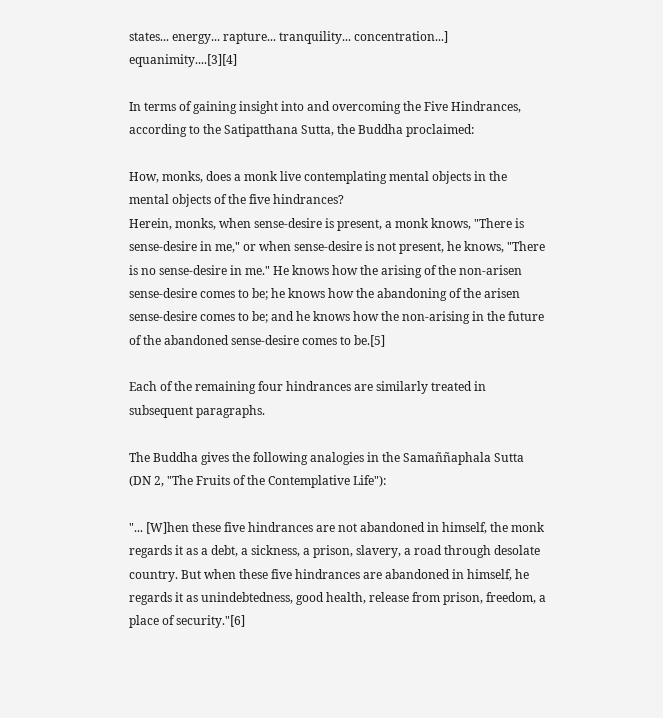states... energy... rapture... tranquility... concentration...] equanimity....[3][4]

In terms of gaining insight into and overcoming the Five Hindrances, according to the Satipatthana Sutta, the Buddha proclaimed:

How, monks, does a monk live contemplating mental objects in the mental objects of the five hindrances?
Herein, monks, when sense-desire is present, a monk knows, "There is sense-desire in me," or when sense-desire is not present, he knows, "There is no sense-desire in me." He knows how the arising of the non-arisen sense-desire comes to be; he knows how the abandoning of the arisen sense-desire comes to be; and he knows how the non-arising in the future of the abandoned sense-desire comes to be.[5]

Each of the remaining four hindrances are similarly treated in subsequent paragraphs.

The Buddha gives the following analogies in the Samaññaphala Sutta (DN 2, "The Fruits of the Contemplative Life"):

"... [W]hen these five hindrances are not abandoned in himself, the monk regards it as a debt, a sickness, a prison, slavery, a road through desolate country. But when these five hindrances are abandoned in himself, he regards it as unindebtedness, good health, release from prison, freedom, a place of security."[6]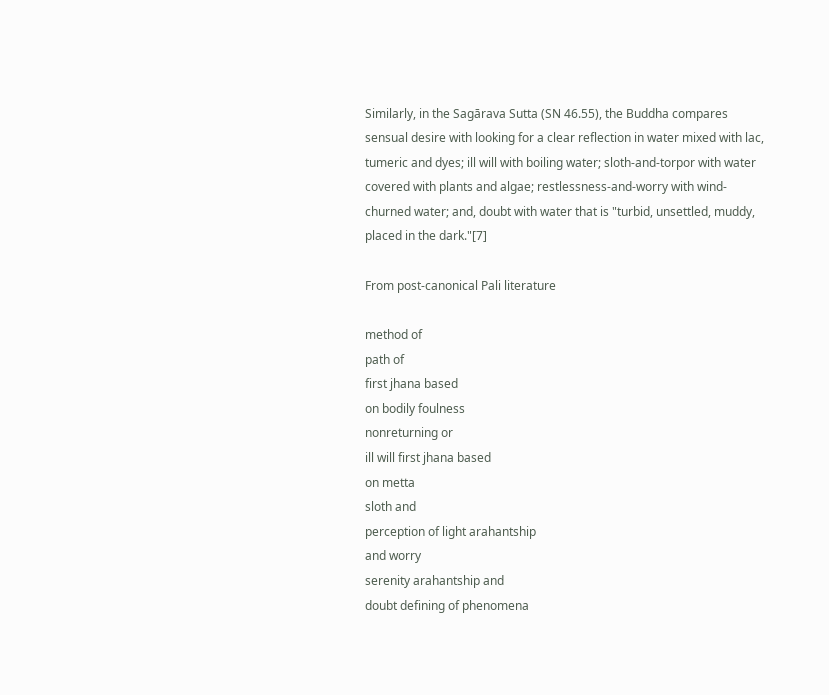Similarly, in the Sagārava Sutta (SN 46.55), the Buddha compares sensual desire with looking for a clear reflection in water mixed with lac, tumeric and dyes; ill will with boiling water; sloth-and-torpor with water covered with plants and algae; restlessness-and-worry with wind-churned water; and, doubt with water that is "turbid, unsettled, muddy, placed in the dark."[7]

From post-canonical Pali literature

method of
path of
first jhana based
on bodily foulness
nonreturning or
ill will first jhana based
on metta
sloth and
perception of light arahantship
and worry
serenity arahantship and
doubt defining of phenomena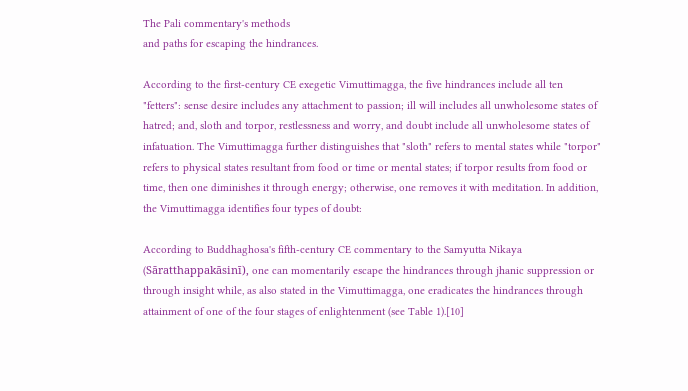The Pali commentary's methods
and paths for escaping the hindrances.

According to the first-century CE exegetic Vimuttimagga, the five hindrances include all ten "fetters": sense desire includes any attachment to passion; ill will includes all unwholesome states of hatred; and, sloth and torpor, restlessness and worry, and doubt include all unwholesome states of infatuation. The Vimuttimagga further distinguishes that "sloth" refers to mental states while "torpor" refers to physical states resultant from food or time or mental states; if torpor results from food or time, then one diminishes it through energy; otherwise, one removes it with meditation. In addition, the Vimuttimagga identifies four types of doubt:

According to Buddhaghosa's fifth-century CE commentary to the Samyutta Nikaya (Sāratthappakāsinī), one can momentarily escape the hindrances through jhanic suppression or through insight while, as also stated in the Vimuttimagga, one eradicates the hindrances through attainment of one of the four stages of enlightenment (see Table 1).[10]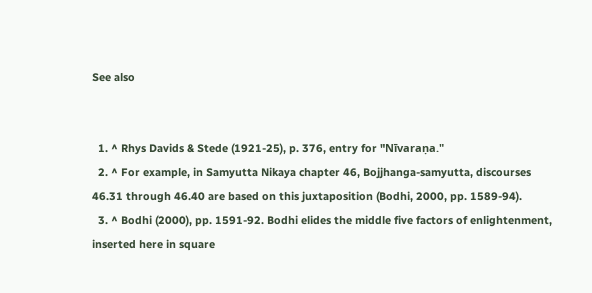See also


  1. ^ Rhys Davids & Stede (1921-25), p. 376, entry for "Nīvaraṇa."
  2. ^ For example, in Samyutta Nikaya chapter 46, Bojjhanga-samyutta, discourses 46.31 through 46.40 are based on this juxtaposition (Bodhi, 2000, pp. 1589-94).
  3. ^ Bodhi (2000), pp. 1591-92. Bodhi elides the middle five factors of enlightenment, inserted here in square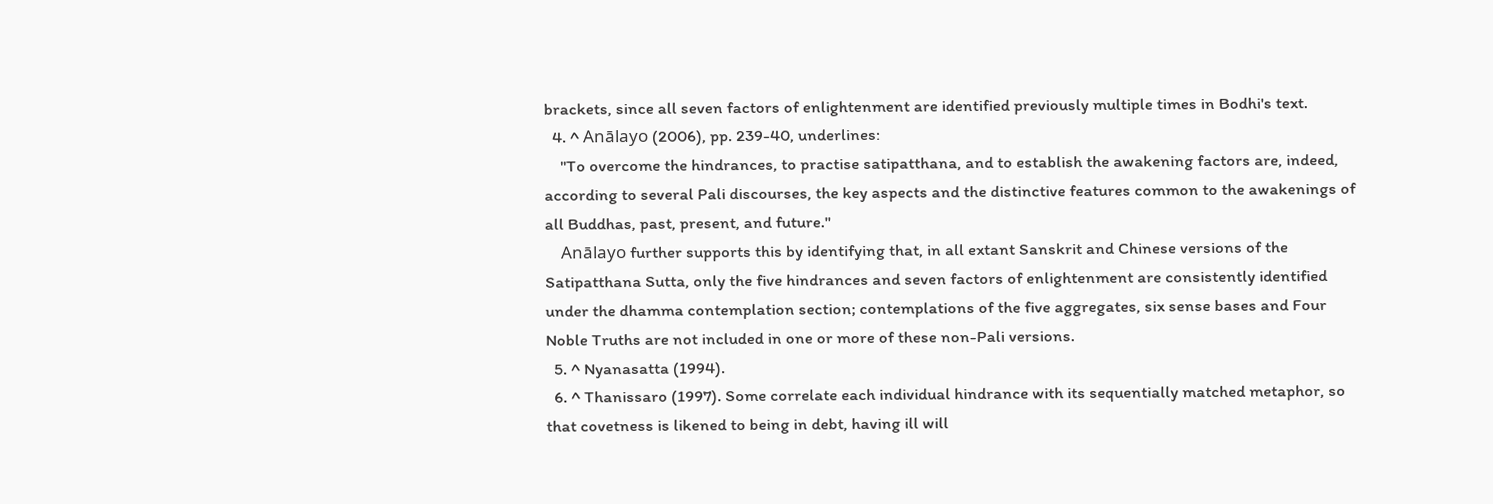brackets, since all seven factors of enlightenment are identified previously multiple times in Bodhi's text.
  4. ^ Anālayo (2006), pp. 239-40, underlines:
    "To overcome the hindrances, to practise satipatthana, and to establish the awakening factors are, indeed, according to several Pali discourses, the key aspects and the distinctive features common to the awakenings of all Buddhas, past, present, and future."
    Anālayo further supports this by identifying that, in all extant Sanskrit and Chinese versions of the Satipatthana Sutta, only the five hindrances and seven factors of enlightenment are consistently identified under the dhamma contemplation section; contemplations of the five aggregates, six sense bases and Four Noble Truths are not included in one or more of these non-Pali versions.
  5. ^ Nyanasatta (1994).
  6. ^ Thanissaro (1997). Some correlate each individual hindrance with its sequentially matched metaphor, so that covetness is likened to being in debt, having ill will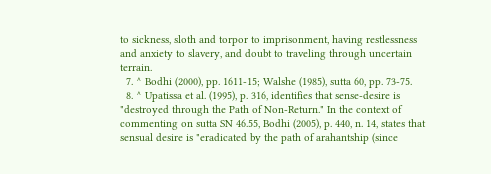to sickness, sloth and torpor to imprisonment, having restlessness and anxiety to slavery, and doubt to traveling through uncertain terrain.
  7. ^ Bodhi (2000), pp. 1611-15; Walshe (1985), sutta 60, pp. 73-75.
  8. ^ Upatissa et al. (1995), p. 316, identifies that sense-desire is "destroyed through the Path of Non-Return." In the context of commenting on sutta SN 46.55, Bodhi (2005), p. 440, n. 14, states that sensual desire is "eradicated by the path of arahantship (since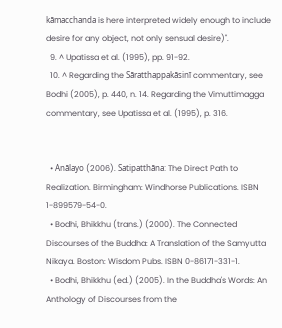kāmacchanda is here interpreted widely enough to include desire for any object, not only sensual desire)".
  9. ^ Upatissa et al. (1995), pp. 91-92.
  10. ^ Regarding the Sāratthappakāsinī commentary, see Bodhi (2005), p. 440, n. 14. Regarding the Vimuttimagga commentary, see Upatissa et al. (1995), p. 316.


  • Anālayo (2006). Satipatthāna: The Direct Path to Realization. Birmingham: Windhorse Publications. ISBN 1-899579-54-0.
  • Bodhi, Bhikkhu (trans.) (2000). The Connected Discourses of the Buddha: A Translation of the Samyutta Nikaya. Boston: Wisdom Pubs. ISBN 0-86171-331-1.
  • Bodhi, Bhikkhu (ed.) (2005). In the Buddha's Words: An Anthology of Discourses from the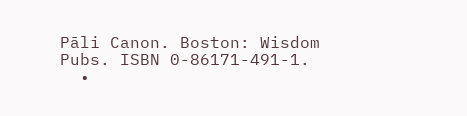Pāli Canon. Boston: Wisdom Pubs. ISBN 0-86171-491-1.
  •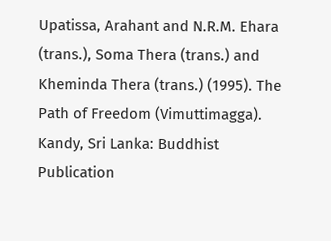Upatissa, Arahant and N.R.M. Ehara (trans.), Soma Thera (trans.) and Kheminda Thera (trans.) (1995). The Path of Freedom (Vimuttimagga). Kandy, Sri Lanka: Buddhist Publication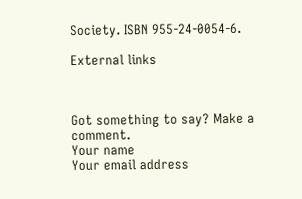Society. ISBN 955-24-0054-6.

External links



Got something to say? Make a comment.
Your name
Your email address